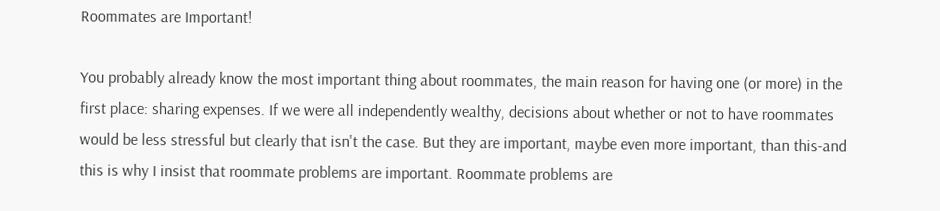Roommates are Important!

You probably already know the most important thing about roommates, the main reason for having one (or more) in the first place: sharing expenses. If we were all independently wealthy, decisions about whether or not to have roommates would be less stressful but clearly that isn't the case. But they are important, maybe even more important, than this-and this is why I insist that roommate problems are important. Roommate problems are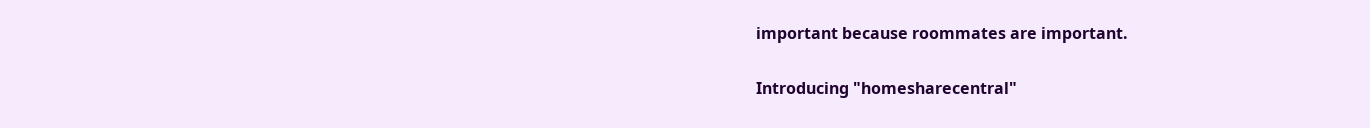important because roommates are important.

Introducing "homesharecentral"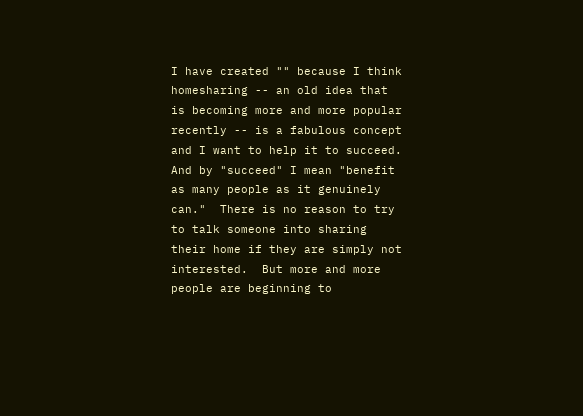I have created "" because I think homesharing -- an old idea that is becoming more and more popular recently -- is a fabulous concept and I want to help it to succeed.  And by "succeed" I mean "benefit as many people as it genuinely can."  There is no reason to try to talk someone into sharing their home if they are simply not interested.  But more and more people are beginning to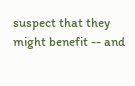suspect that they might benefit -- and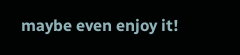maybe even enjoy it!